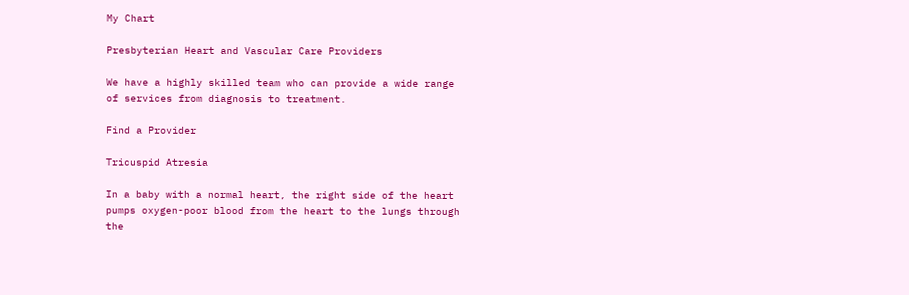My Chart

Presbyterian Heart and Vascular Care Providers

We have a highly skilled team who can provide a wide range of services from diagnosis to treatment.

Find a Provider

Tricuspid Atresia

In a baby with a normal heart, the right side of the heart pumps oxygen-poor blood from the heart to the lungs through the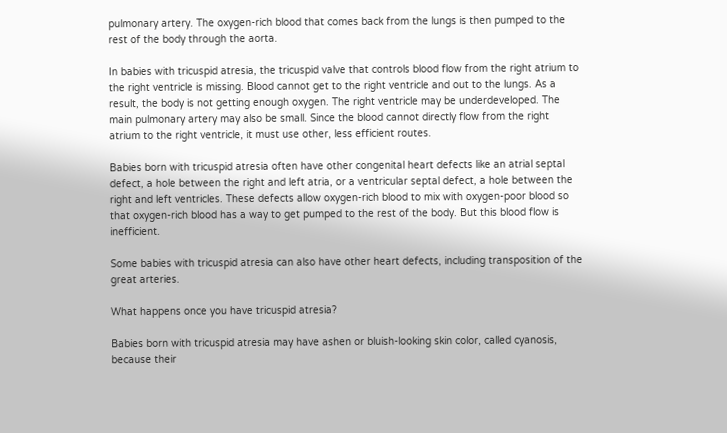pulmonary artery. The oxygen-rich blood that comes back from the lungs is then pumped to the rest of the body through the aorta.

In babies with tricuspid atresia, the tricuspid valve that controls blood flow from the right atrium to the right ventricle is missing. Blood cannot get to the right ventricle and out to the lungs. As a result, the body is not getting enough oxygen. The right ventricle may be underdeveloped. The main pulmonary artery may also be small. Since the blood cannot directly flow from the right atrium to the right ventricle, it must use other, less efficient routes.

Babies born with tricuspid atresia often have other congenital heart defects like an atrial septal defect, a hole between the right and left atria, or a ventricular septal defect, a hole between the right and left ventricles. These defects allow oxygen-rich blood to mix with oxygen-poor blood so that oxygen-rich blood has a way to get pumped to the rest of the body. But this blood flow is inefficient.

Some babies with tricuspid atresia can also have other heart defects, including transposition of the great arteries.

What happens once you have tricuspid atresia?

Babies born with tricuspid atresia may have ashen or bluish-looking skin color, called cyanosis, because their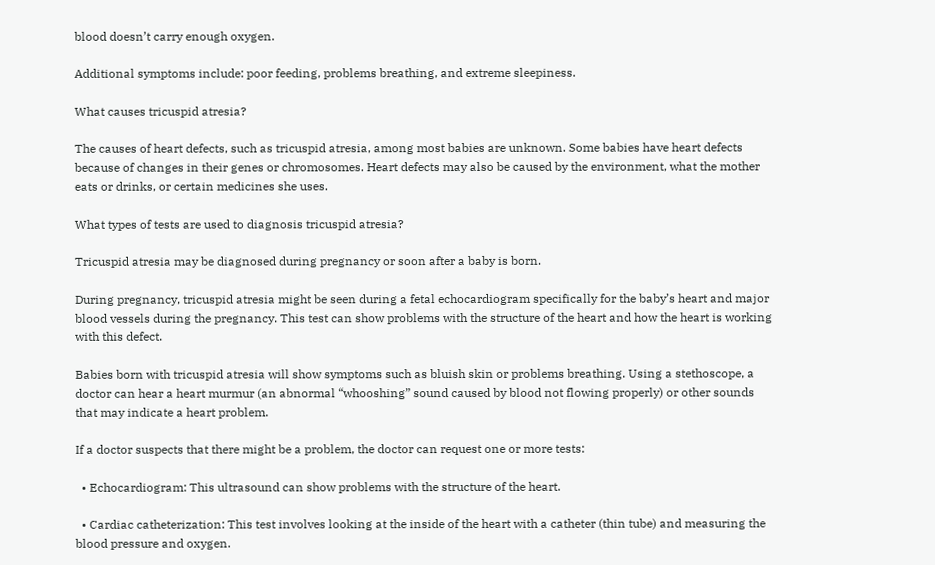blood doesn’t carry enough oxygen.

Additional symptoms include: poor feeding, problems breathing, and extreme sleepiness.

What causes tricuspid atresia?

The causes of heart defects, such as tricuspid atresia, among most babies are unknown. Some babies have heart defects because of changes in their genes or chromosomes. Heart defects may also be caused by the environment, what the mother eats or drinks, or certain medicines she uses.

What types of tests are used to diagnosis tricuspid atresia?

Tricuspid atresia may be diagnosed during pregnancy or soon after a baby is born.

During pregnancy, tricuspid atresia might be seen during a fetal echocardiogram specifically for the baby’s heart and major blood vessels during the pregnancy. This test can show problems with the structure of the heart and how the heart is working with this defect.

Babies born with tricuspid atresia will show symptoms such as bluish skin or problems breathing. Using a stethoscope, a doctor can hear a heart murmur (an abnormal “whooshing” sound caused by blood not flowing properly) or other sounds that may indicate a heart problem.

If a doctor suspects that there might be a problem, the doctor can request one or more tests:

  • Echocardiogram: This ultrasound can show problems with the structure of the heart.

  • Cardiac catheterization: This test involves looking at the inside of the heart with a catheter (thin tube) and measuring the blood pressure and oxygen.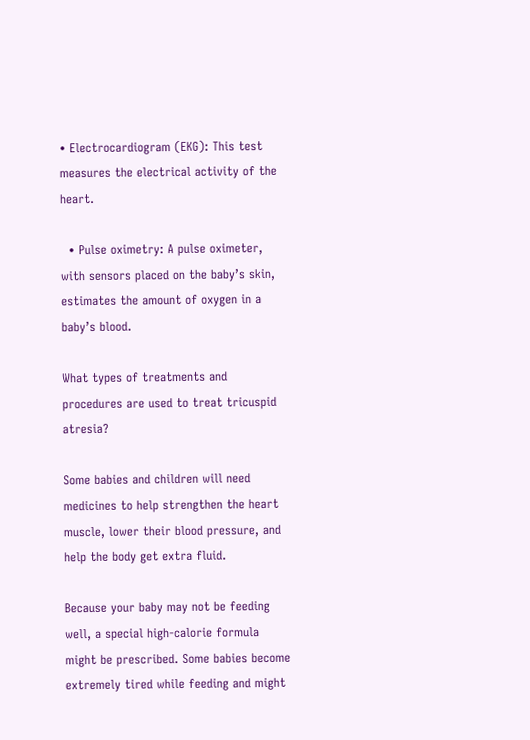• Electrocardiogram (EKG): This test measures the electrical activity of the heart.

  • Pulse oximetry: A pulse oximeter, with sensors placed on the baby’s skin, estimates the amount of oxygen in a baby’s blood.

What types of treatments and procedures are used to treat tricuspid atresia?

Some babies and children will need medicines to help strengthen the heart muscle, lower their blood pressure, and help the body get extra fluid.

Because your baby may not be feeding well, a special high-calorie formula might be prescribed. Some babies become extremely tired while feeding and might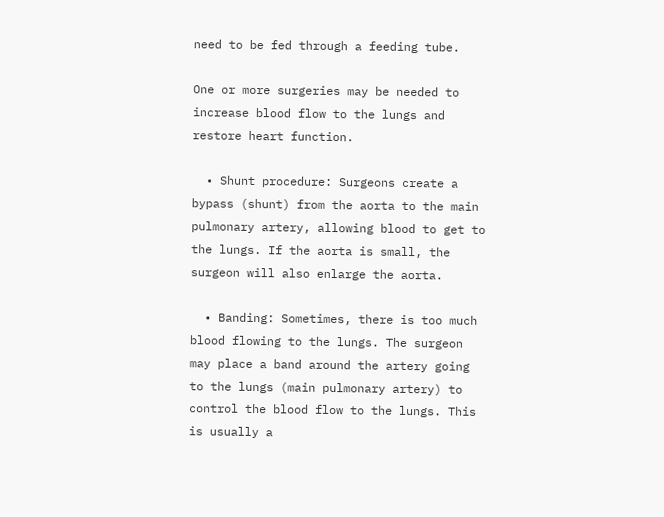need to be fed through a feeding tube.

One or more surgeries may be needed to increase blood flow to the lungs and restore heart function.

  • Shunt procedure: Surgeons create a bypass (shunt) from the aorta to the main pulmonary artery, allowing blood to get to the lungs. If the aorta is small, the surgeon will also enlarge the aorta.

  • Banding: Sometimes, there is too much blood flowing to the lungs. The surgeon may place a band around the artery going to the lungs (main pulmonary artery) to control the blood flow to the lungs. This is usually a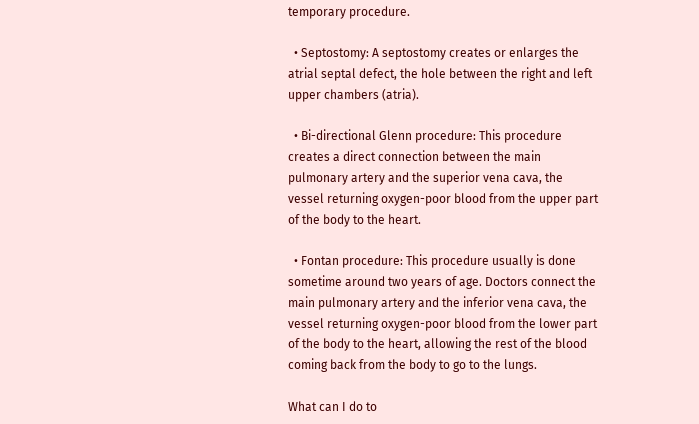temporary procedure.

  • Septostomy: A septostomy creates or enlarges the atrial septal defect, the hole between the right and left upper chambers (atria).

  • Bi-directional Glenn procedure: This procedure creates a direct connection between the main pulmonary artery and the superior vena cava, the vessel returning oxygen-poor blood from the upper part of the body to the heart.

  • Fontan procedure: This procedure usually is done sometime around two years of age. Doctors connect the main pulmonary artery and the inferior vena cava, the vessel returning oxygen-poor blood from the lower part of the body to the heart, allowing the rest of the blood coming back from the body to go to the lungs.

What can I do to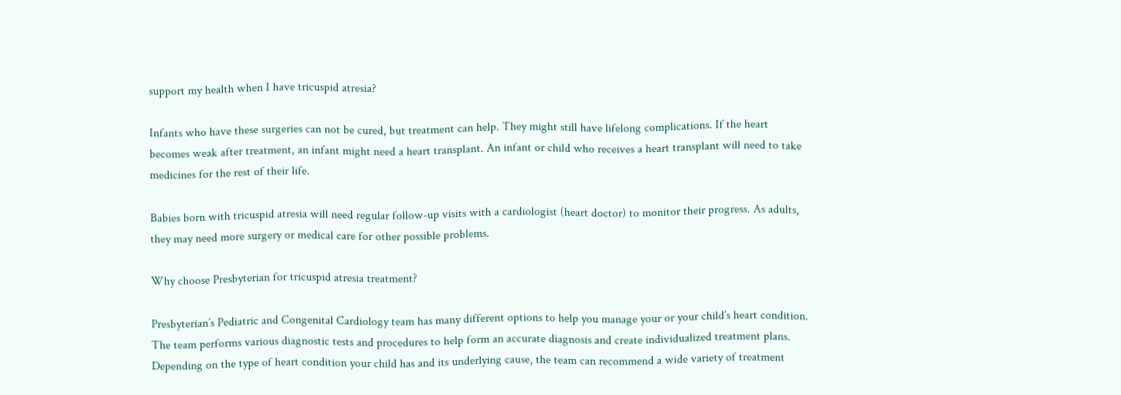support my health when I have tricuspid atresia?

Infants who have these surgeries can not be cured, but treatment can help. They might still have lifelong complications. If the heart becomes weak after treatment, an infant might need a heart transplant. An infant or child who receives a heart transplant will need to take medicines for the rest of their life.

Babies born with tricuspid atresia will need regular follow-up visits with a cardiologist (heart doctor) to monitor their progress. As adults, they may need more surgery or medical care for other possible problems.

Why choose Presbyterian for tricuspid atresia treatment?

Presbyterian’s Pediatric and Congenital Cardiology team has many different options to help you manage your or your child’s heart condition. The team performs various diagnostic tests and procedures to help form an accurate diagnosis and create individualized treatment plans. Depending on the type of heart condition your child has and its underlying cause, the team can recommend a wide variety of treatment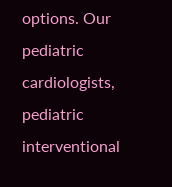options. Our pediatric cardiologists, pediatric interventional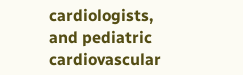cardiologists, and pediatric cardiovascular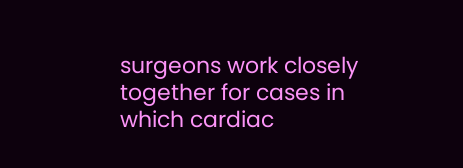surgeons work closely together for cases in which cardiac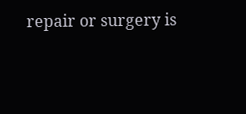repair or surgery is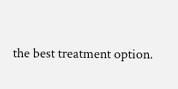the best treatment option.